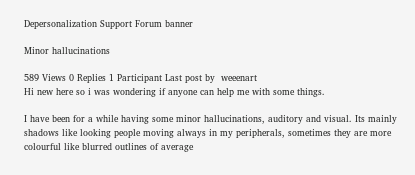Depersonalization Support Forum banner

Minor hallucinations

589 Views 0 Replies 1 Participant Last post by  weeenart
Hi new here so i was wondering if anyone can help me with some things.

I have been for a while having some minor hallucinations, auditory and visual. Its mainly shadows like looking people moving always in my peripherals, sometimes they are more colourful like blurred outlines of average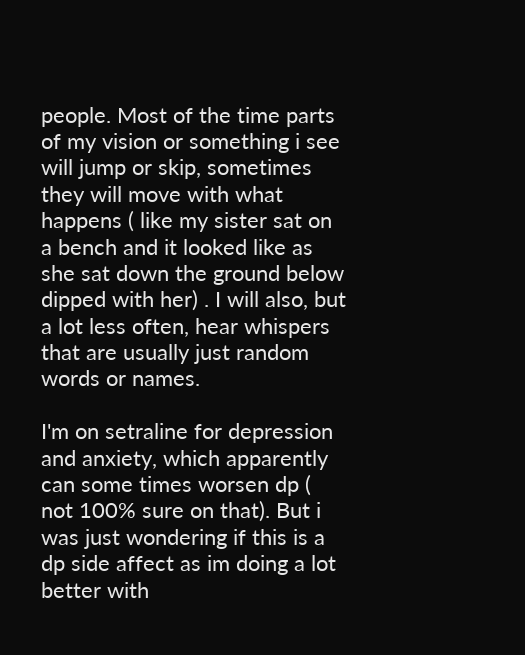people. Most of the time parts of my vision or something i see will jump or skip, sometimes they will move with what happens ( like my sister sat on a bench and it looked like as she sat down the ground below dipped with her) . I will also, but a lot less often, hear whispers that are usually just random words or names.

I'm on setraline for depression and anxiety, which apparently can some times worsen dp ( not 100% sure on that). But i was just wondering if this is a dp side affect as im doing a lot better with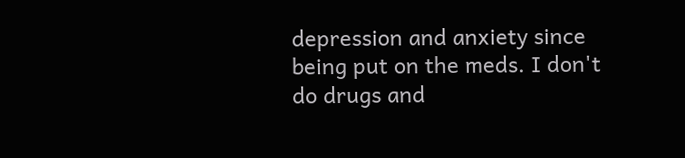depression and anxiety since being put on the meds. I don't do drugs and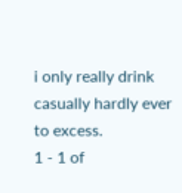i only really drink casually hardly ever to excess.
1 - 1 of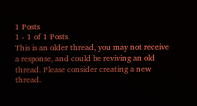1 Posts
1 - 1 of 1 Posts
This is an older thread, you may not receive a response, and could be reviving an old thread. Please consider creating a new thread.